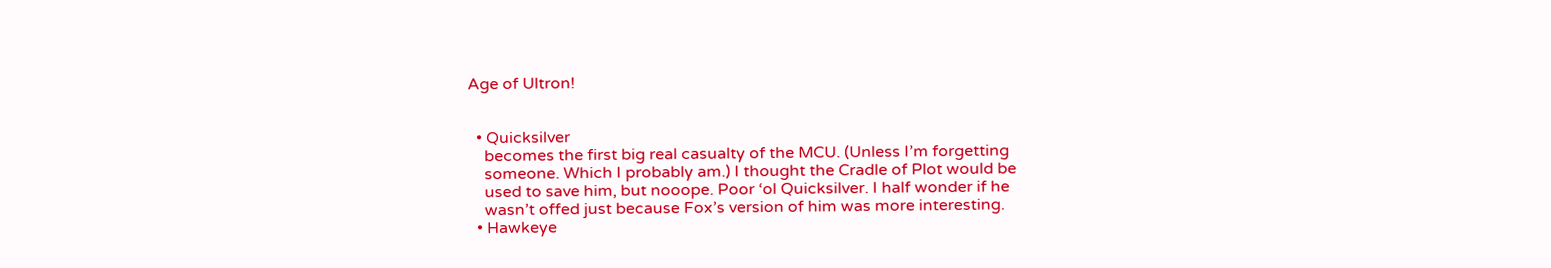Age of Ultron!


  • Quicksilver
    becomes the first big real casualty of the MCU. (Unless I’m forgetting
    someone. Which I probably am.) I thought the Cradle of Plot would be
    used to save him, but nooope. Poor ‘ol Quicksilver. I half wonder if he
    wasn’t offed just because Fox’s version of him was more interesting.
  • Hawkeye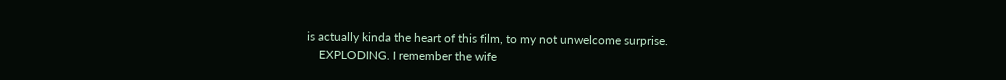is actually kinda the heart of this film, to my not unwelcome surprise.
    EXPLODING. I remember the wife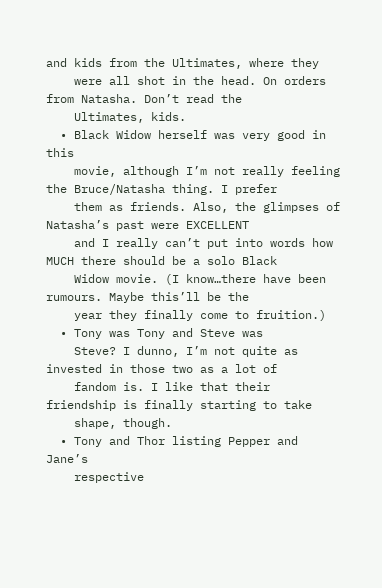and kids from the Ultimates, where they
    were all shot in the head. On orders from Natasha. Don’t read the
    Ultimates, kids.
  • Black Widow herself was very good in this
    movie, although I’m not really feeling the Bruce/Natasha thing. I prefer
    them as friends. Also, the glimpses of Natasha’s past were EXCELLENT
    and I really can’t put into words how MUCH there should be a solo Black
    Widow movie. (I know…there have been rumours. Maybe this’ll be the
    year they finally come to fruition.)
  • Tony was Tony and Steve was
    Steve? I dunno, I’m not quite as invested in those two as a lot of
    fandom is. I like that their friendship is finally starting to take
    shape, though.
  • Tony and Thor listing Pepper and Jane’s
    respective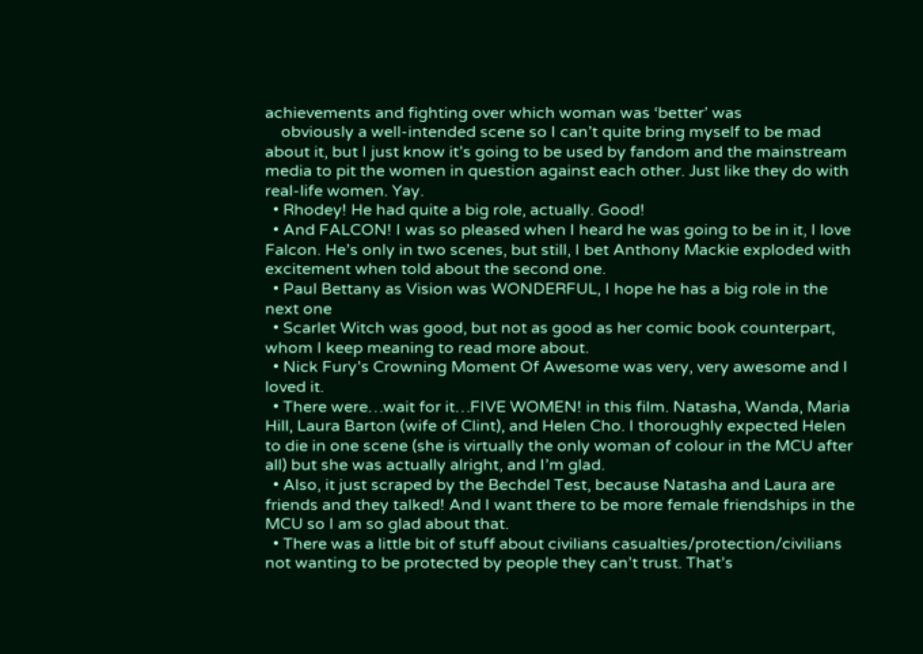achievements and fighting over which woman was ‘better’ was
    obviously a well-intended scene so I can’t quite bring myself to be mad about it, but I just know it’s going to be used by fandom and the mainstream media to pit the women in question against each other. Just like they do with real-life women. Yay.
  • Rhodey! He had quite a big role, actually. Good!
  • And FALCON! I was so pleased when I heard he was going to be in it, I love Falcon. He’s only in two scenes, but still, I bet Anthony Mackie exploded with excitement when told about the second one.
  • Paul Bettany as Vision was WONDERFUL, I hope he has a big role in the next one
  • Scarlet Witch was good, but not as good as her comic book counterpart, whom I keep meaning to read more about.
  • Nick Fury’s Crowning Moment Of Awesome was very, very awesome and I loved it.
  • There were…wait for it…FIVE WOMEN! in this film. Natasha, Wanda, Maria Hill, Laura Barton (wife of Clint), and Helen Cho. I thoroughly expected Helen to die in one scene (she is virtually the only woman of colour in the MCU after all) but she was actually alright, and I’m glad.
  • Also, it just scraped by the Bechdel Test, because Natasha and Laura are friends and they talked! And I want there to be more female friendships in the MCU so I am so glad about that.
  • There was a little bit of stuff about civilians casualties/protection/civilians not wanting to be protected by people they can’t trust. That’s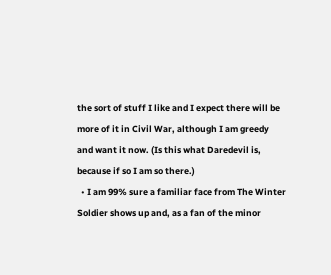the sort of stuff I like and I expect there will be more of it in Civil War, although I am greedy and want it now. (Is this what Daredevil is, because if so I am so there.)
  • I am 99% sure a familiar face from The Winter Soldier shows up and, as a fan of the minor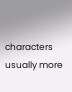characters usually more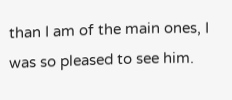than I am of the main ones, I was so pleased to see him.